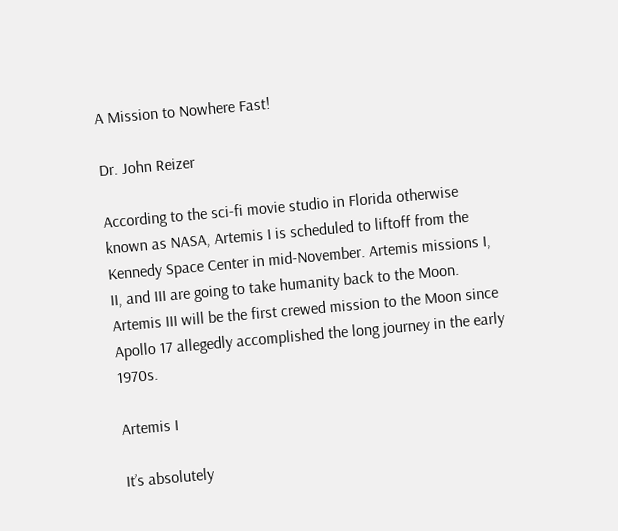A Mission to Nowhere Fast!

Dr. John Reizer

According to the sci-fi movie studio in Florida otherwise known as NASA, Artemis I is scheduled to liftoff from the Kennedy Space Center in mid-November. Artemis missions I, II, and III are going to take humanity back to the Moon. Artemis III will be the first crewed mission to the Moon since Apollo 17 allegedly accomplished the long journey in the early 1970s.

Artemis I

It’s absolutely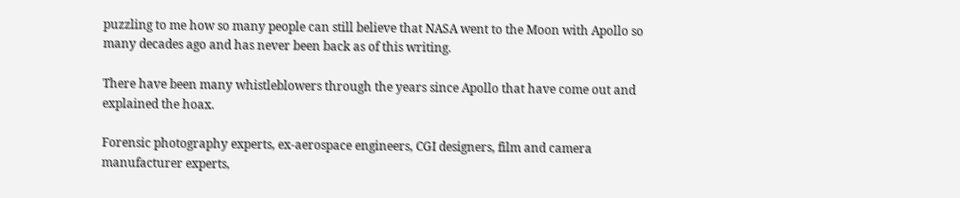puzzling to me how so many people can still believe that NASA went to the Moon with Apollo so many decades ago and has never been back as of this writing.

There have been many whistleblowers through the years since Apollo that have come out and explained the hoax.

Forensic photography experts, ex-aerospace engineers, CGI designers, film and camera manufacturer experts,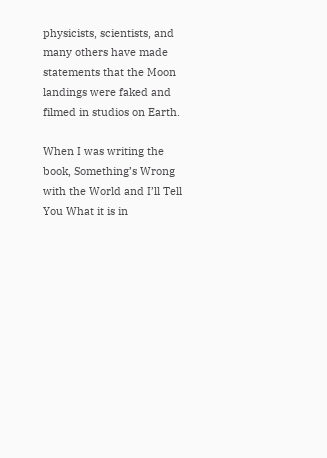physicists, scientists, and many others have made statements that the Moon landings were faked and filmed in studios on Earth.

When I was writing the book, Something’s Wrong with the World and I’ll Tell You What it is in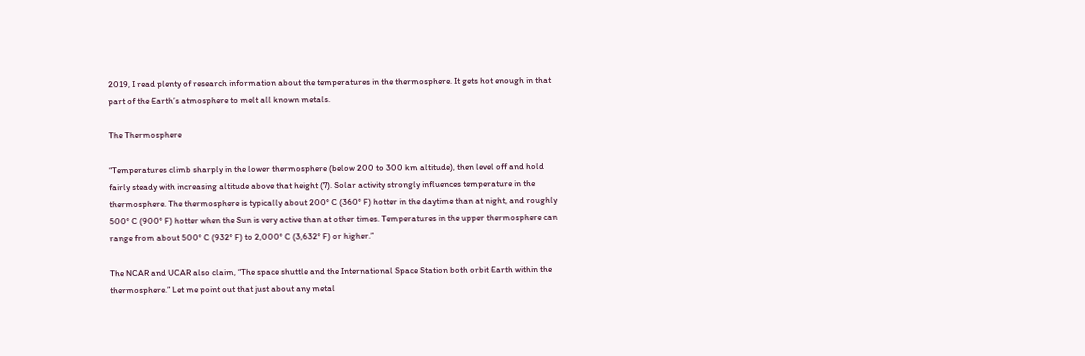2019, I read plenty of research information about the temperatures in the thermosphere. It gets hot enough in that part of the Earth’s atmosphere to melt all known metals.

The Thermosphere

“Temperatures climb sharply in the lower thermosphere (below 200 to 300 km altitude), then level off and hold fairly steady with increasing altitude above that height (7). Solar activity strongly influences temperature in the thermosphere. The thermosphere is typically about 200° C (360° F) hotter in the daytime than at night, and roughly 500° C (900° F) hotter when the Sun is very active than at other times. Temperatures in the upper thermosphere can range from about 500° C (932° F) to 2,000° C (3,632° F) or higher.”

The NCAR and UCAR also claim, “The space shuttle and the International Space Station both orbit Earth within the thermosphere.” Let me point out that just about any metal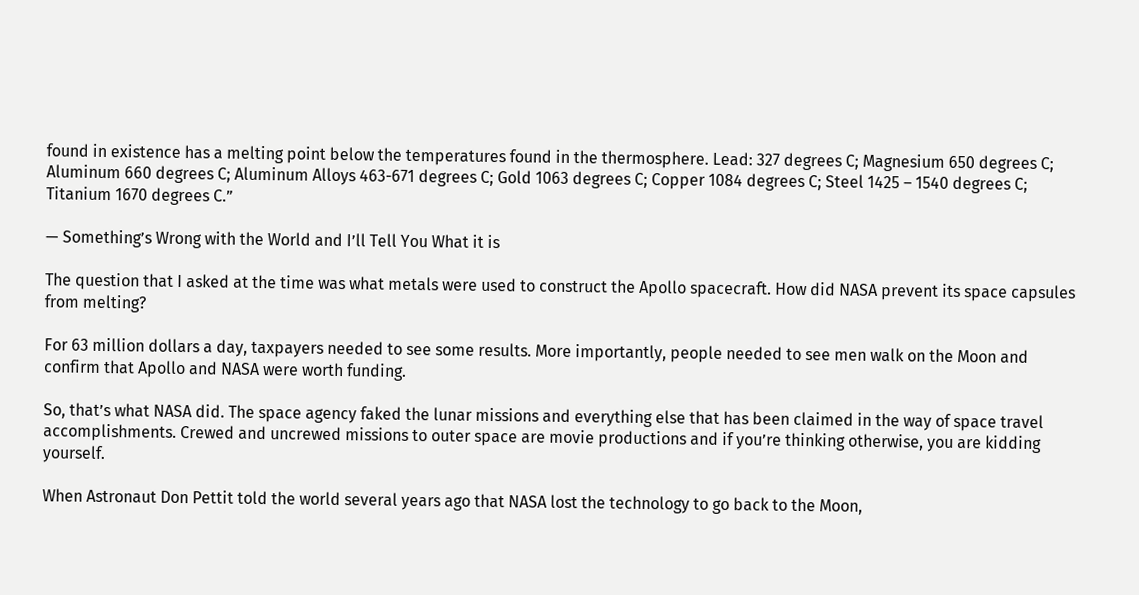found in existence has a melting point below the temperatures found in the thermosphere. Lead: 327 degrees C; Magnesium 650 degrees C; Aluminum 660 degrees C; Aluminum Alloys 463-671 degrees C; Gold 1063 degrees C; Copper 1084 degrees C; Steel 1425 – 1540 degrees C; Titanium 1670 degrees C.”

— Something’s Wrong with the World and I’ll Tell You What it is

The question that I asked at the time was what metals were used to construct the Apollo spacecraft. How did NASA prevent its space capsules from melting?

For 63 million dollars a day, taxpayers needed to see some results. More importantly, people needed to see men walk on the Moon and confirm that Apollo and NASA were worth funding.

So, that’s what NASA did. The space agency faked the lunar missions and everything else that has been claimed in the way of space travel accomplishments. Crewed and uncrewed missions to outer space are movie productions and if you’re thinking otherwise, you are kidding yourself.

When Astronaut Don Pettit told the world several years ago that NASA lost the technology to go back to the Moon,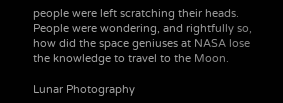people were left scratching their heads. People were wondering, and rightfully so, how did the space geniuses at NASA lose the knowledge to travel to the Moon.

Lunar Photography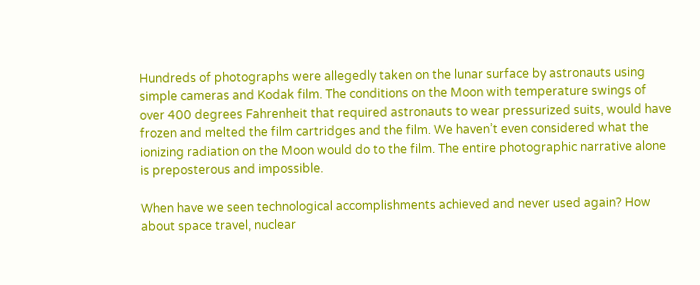Hundreds of photographs were allegedly taken on the lunar surface by astronauts using simple cameras and Kodak film. The conditions on the Moon with temperature swings of over 400 degrees Fahrenheit that required astronauts to wear pressurized suits, would have frozen and melted the film cartridges and the film. We haven’t even considered what the ionizing radiation on the Moon would do to the film. The entire photographic narrative alone is preposterous and impossible.

When have we seen technological accomplishments achieved and never used again? How about space travel, nuclear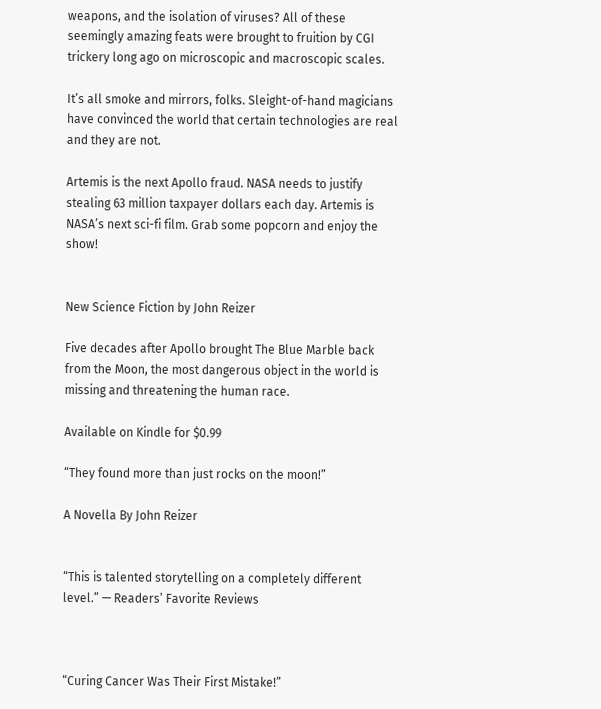weapons, and the isolation of viruses? All of these seemingly amazing feats were brought to fruition by CGI trickery long ago on microscopic and macroscopic scales.

It’s all smoke and mirrors, folks. Sleight-of-hand magicians have convinced the world that certain technologies are real and they are not.

Artemis is the next Apollo fraud. NASA needs to justify stealing 63 million taxpayer dollars each day. Artemis is NASA’s next sci-fi film. Grab some popcorn and enjoy the show!


New Science Fiction by John Reizer

Five decades after Apollo brought The Blue Marble back from the Moon, the most dangerous object in the world is missing and threatening the human race.

Available on Kindle for $0.99

“They found more than just rocks on the moon!”

A Novella By John Reizer


“This is talented storytelling on a completely different level.” — Readers’ Favorite Reviews



“Curing Cancer Was Their First Mistake!”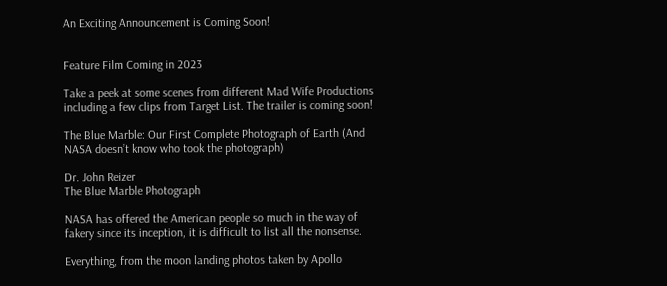An Exciting Announcement is Coming Soon!


Feature Film Coming in 2023

Take a peek at some scenes from different Mad Wife Productions including a few clips from Target List. The trailer is coming soon!

The Blue Marble: Our First Complete Photograph of Earth (And NASA doesn’t know who took the photograph)

Dr. John Reizer
The Blue Marble Photograph

NASA has offered the American people so much in the way of fakery since its inception, it is difficult to list all the nonsense.

Everything, from the moon landing photos taken by Apollo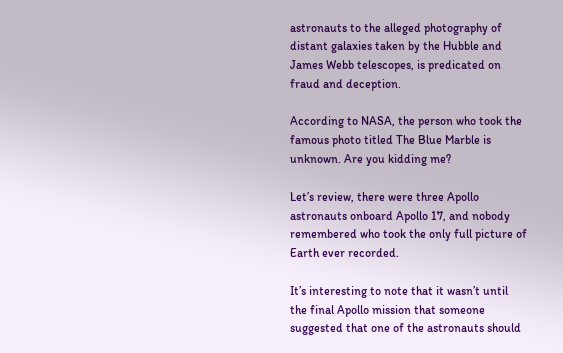astronauts to the alleged photography of distant galaxies taken by the Hubble and James Webb telescopes, is predicated on fraud and deception.

According to NASA, the person who took the famous photo titled The Blue Marble is unknown. Are you kidding me?

Let’s review, there were three Apollo astronauts onboard Apollo 17, and nobody remembered who took the only full picture of Earth ever recorded.

It’s interesting to note that it wasn’t until the final Apollo mission that someone suggested that one of the astronauts should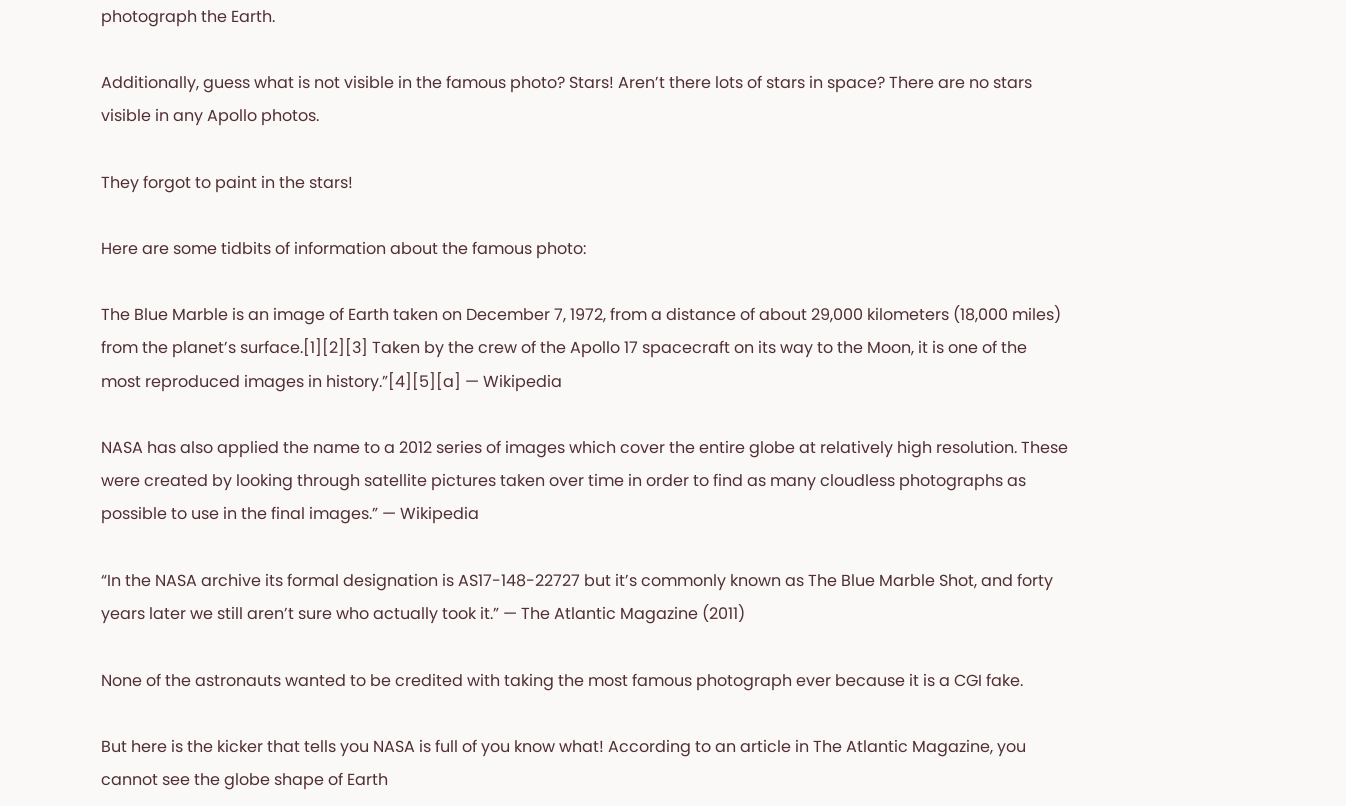photograph the Earth.

Additionally, guess what is not visible in the famous photo? Stars! Aren’t there lots of stars in space? There are no stars visible in any Apollo photos.

They forgot to paint in the stars!

Here are some tidbits of information about the famous photo:

The Blue Marble is an image of Earth taken on December 7, 1972, from a distance of about 29,000 kilometers (18,000 miles) from the planet’s surface.[1][2][3] Taken by the crew of the Apollo 17 spacecraft on its way to the Moon, it is one of the most reproduced images in history.”[4][5][a] — Wikipedia

NASA has also applied the name to a 2012 series of images which cover the entire globe at relatively high resolution. These were created by looking through satellite pictures taken over time in order to find as many cloudless photographs as possible to use in the final images.” — Wikipedia

“In the NASA archive its formal designation is AS17-148-22727 but it’s commonly known as The Blue Marble Shot, and forty years later we still aren’t sure who actually took it.” — The Atlantic Magazine (2011)

None of the astronauts wanted to be credited with taking the most famous photograph ever because it is a CGI fake.

But here is the kicker that tells you NASA is full of you know what! According to an article in The Atlantic Magazine, you cannot see the globe shape of Earth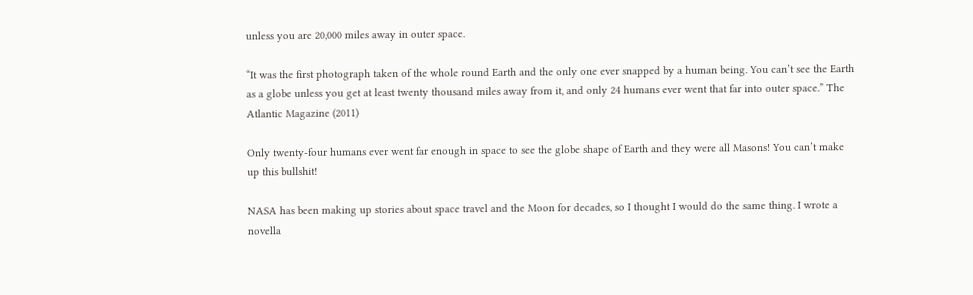unless you are 20,000 miles away in outer space.

“It was the first photograph taken of the whole round Earth and the only one ever snapped by a human being. You can’t see the Earth as a globe unless you get at least twenty thousand miles away from it, and only 24 humans ever went that far into outer space.” The Atlantic Magazine (2011)

Only twenty-four humans ever went far enough in space to see the globe shape of Earth and they were all Masons! You can’t make up this bullshit!

NASA has been making up stories about space travel and the Moon for decades, so I thought I would do the same thing. I wrote a novella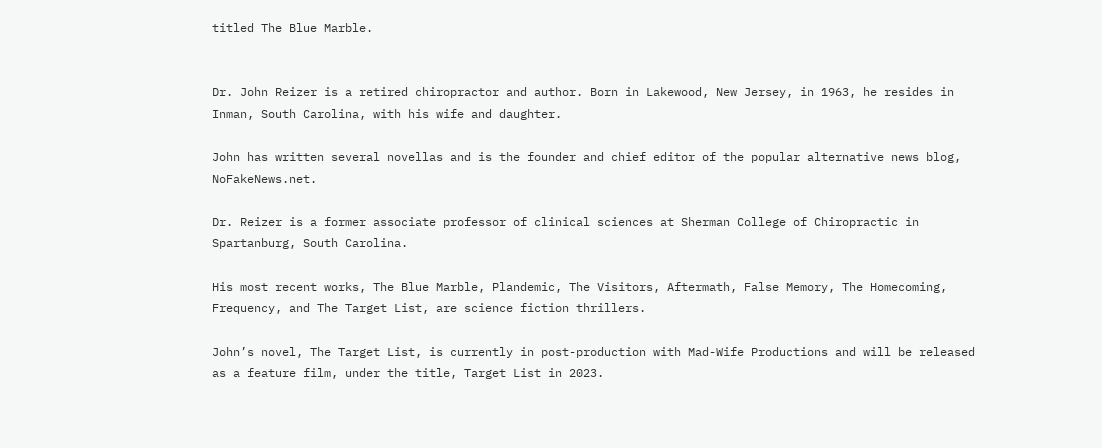titled The Blue Marble.


Dr. John Reizer is a retired chiropractor and author. Born in Lakewood, New Jersey, in 1963, he resides in Inman, South Carolina, with his wife and daughter.

John has written several novellas and is the founder and chief editor of the popular alternative news blog, NoFakeNews.net.

Dr. Reizer is a former associate professor of clinical sciences at Sherman College of Chiropractic in Spartanburg, South Carolina.

His most recent works, The Blue Marble, Plandemic, The Visitors, Aftermath, False Memory, The Homecoming, Frequency, and The Target List, are science fiction thrillers.

John’s novel, The Target List, is currently in post-production with Mad-Wife Productions and will be released as a feature film, under the title, Target List in 2023.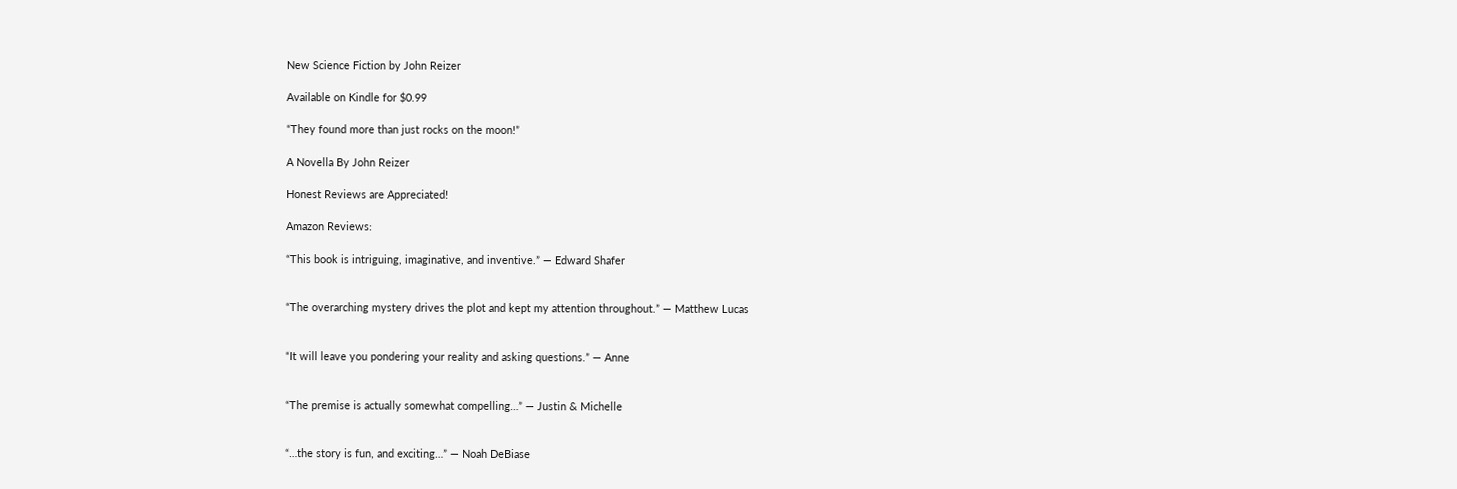New Science Fiction by John Reizer

Available on Kindle for $0.99

“They found more than just rocks on the moon!”

A Novella By John Reizer

Honest Reviews are Appreciated!

Amazon Reviews:

“This book is intriguing, imaginative, and inventive.” — Edward Shafer


“The overarching mystery drives the plot and kept my attention throughout.” — Matthew Lucas


“It will leave you pondering your reality and asking questions.” — Anne


“The premise is actually somewhat compelling…” — Justin & Michelle


“…the story is fun, and exciting…” — Noah DeBiase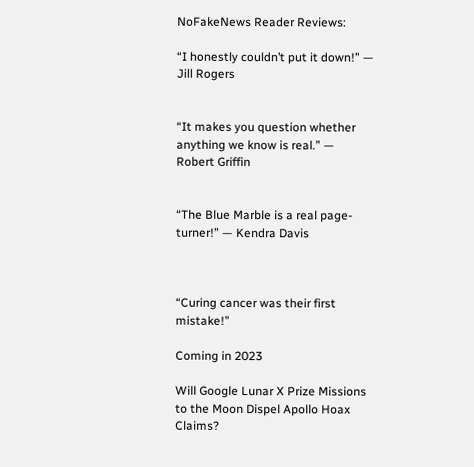NoFakeNews Reader Reviews:

“I honestly couldn’t put it down!” — Jill Rogers


“It makes you question whether anything we know is real.” — Robert Griffin


“The Blue Marble is a real page-turner!” — Kendra Davis



“Curing cancer was their first mistake!”

Coming in 2023

Will Google Lunar X Prize Missions to the Moon Dispel Apollo Hoax Claims?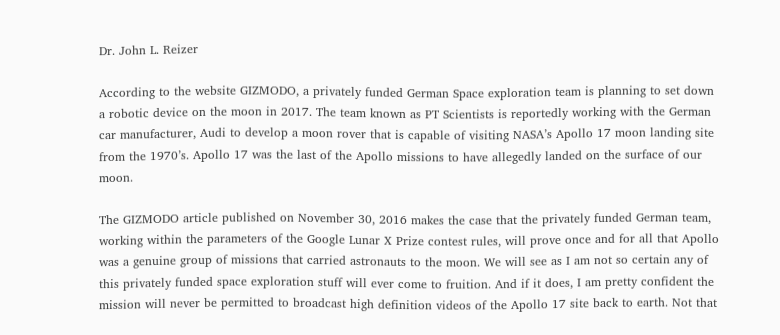Dr. John L. Reizer

According to the website GIZMODO, a privately funded German Space exploration team is planning to set down a robotic device on the moon in 2017. The team known as PT Scientists is reportedly working with the German car manufacturer, Audi to develop a moon rover that is capable of visiting NASA’s Apollo 17 moon landing site from the 1970’s. Apollo 17 was the last of the Apollo missions to have allegedly landed on the surface of our moon.

The GIZMODO article published on November 30, 2016 makes the case that the privately funded German team, working within the parameters of the Google Lunar X Prize contest rules, will prove once and for all that Apollo was a genuine group of missions that carried astronauts to the moon. We will see as I am not so certain any of this privately funded space exploration stuff will ever come to fruition. And if it does, I am pretty confident the mission will never be permitted to broadcast high definition videos of the Apollo 17 site back to earth. Not that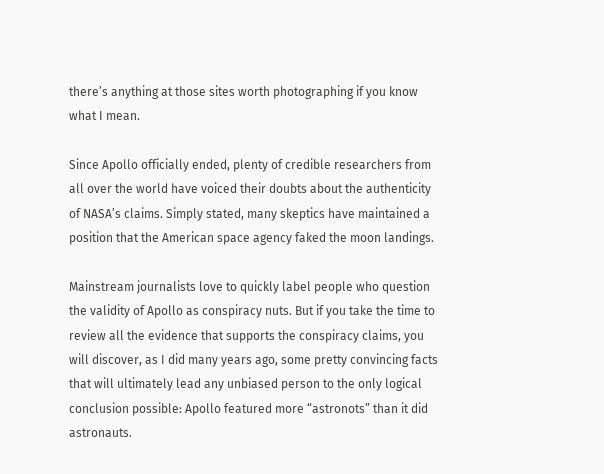there’s anything at those sites worth photographing if you know what I mean.

Since Apollo officially ended, plenty of credible researchers from all over the world have voiced their doubts about the authenticity of NASA’s claims. Simply stated, many skeptics have maintained a position that the American space agency faked the moon landings.

Mainstream journalists love to quickly label people who question the validity of Apollo as conspiracy nuts. But if you take the time to review all the evidence that supports the conspiracy claims, you will discover, as I did many years ago, some pretty convincing facts that will ultimately lead any unbiased person to the only logical conclusion possible: Apollo featured more “astronots” than it did astronauts.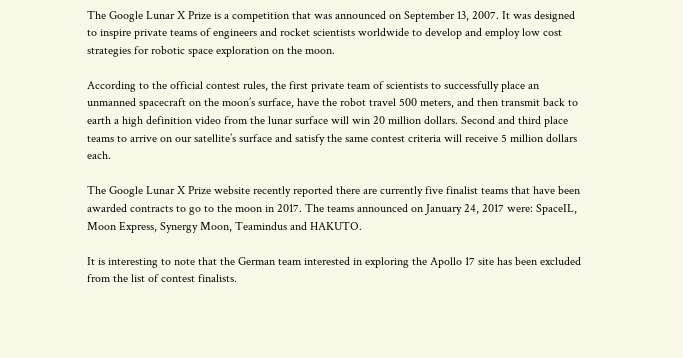The Google Lunar X Prize is a competition that was announced on September 13, 2007. It was designed to inspire private teams of engineers and rocket scientists worldwide to develop and employ low cost strategies for robotic space exploration on the moon.

According to the official contest rules, the first private team of scientists to successfully place an unmanned spacecraft on the moon’s surface, have the robot travel 500 meters, and then transmit back to earth a high definition video from the lunar surface will win 20 million dollars. Second and third place teams to arrive on our satellite’s surface and satisfy the same contest criteria will receive 5 million dollars each.

The Google Lunar X Prize website recently reported there are currently five finalist teams that have been awarded contracts to go to the moon in 2017. The teams announced on January 24, 2017 were: SpaceIL, Moon Express, Synergy Moon, Teamindus and HAKUTO.

It is interesting to note that the German team interested in exploring the Apollo 17 site has been excluded from the list of contest finalists.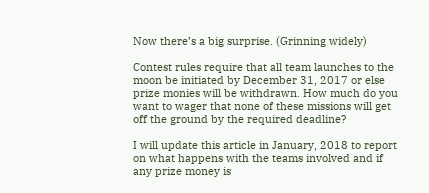Now there’s a big surprise. (Grinning widely)

Contest rules require that all team launches to the moon be initiated by December 31, 2017 or else prize monies will be withdrawn. How much do you want to wager that none of these missions will get off the ground by the required deadline?

I will update this article in January, 2018 to report on what happens with the teams involved and if any prize money is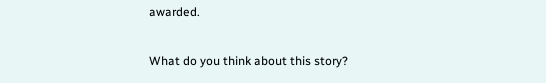awarded.

What do you think about this story?